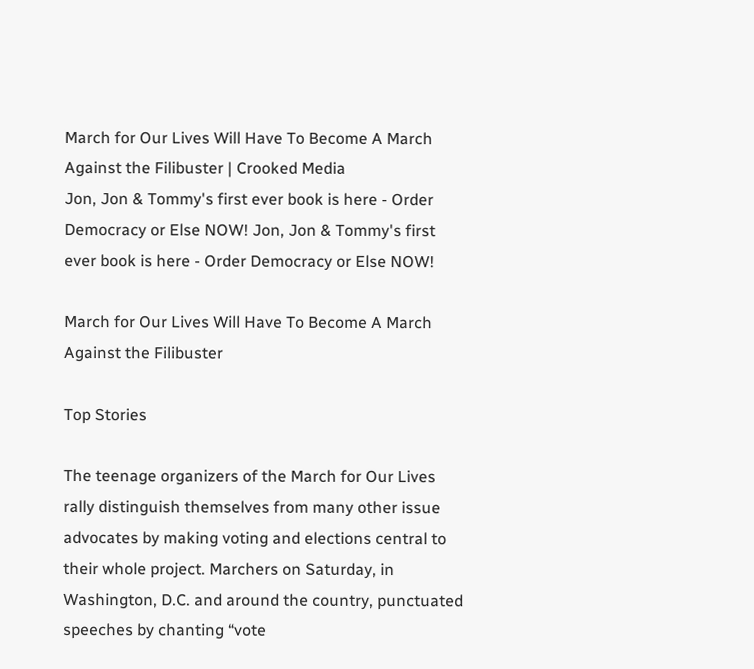March for Our Lives Will Have To Become A March Against the Filibuster | Crooked Media
Jon, Jon & Tommy's first ever book is here - Order Democracy or Else NOW! Jon, Jon & Tommy's first ever book is here - Order Democracy or Else NOW!

March for Our Lives Will Have To Become A March Against the Filibuster

Top Stories

The teenage organizers of the March for Our Lives rally distinguish themselves from many other issue advocates by making voting and elections central to their whole project. Marchers on Saturday, in Washington, D.C. and around the country, punctuated speeches by chanting “vote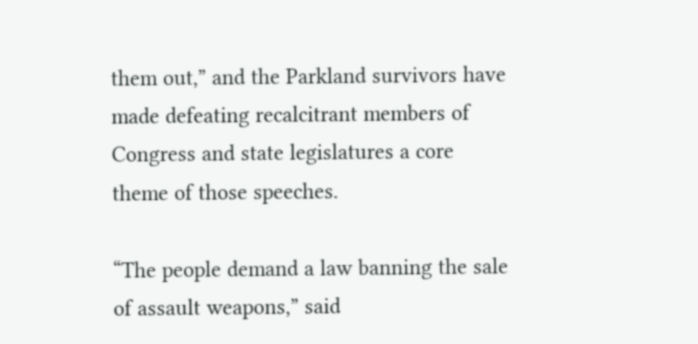them out,” and the Parkland survivors have made defeating recalcitrant members of Congress and state legislatures a core theme of those speeches.

“The people demand a law banning the sale of assault weapons,” said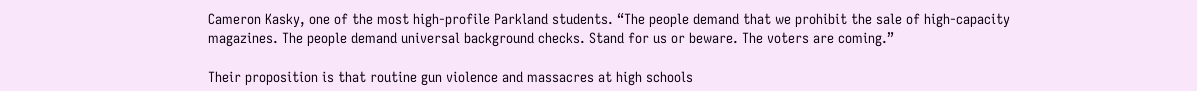Cameron Kasky, one of the most high-profile Parkland students. “The people demand that we prohibit the sale of high-capacity magazines. The people demand universal background checks. Stand for us or beware. The voters are coming.”

Their proposition is that routine gun violence and massacres at high schools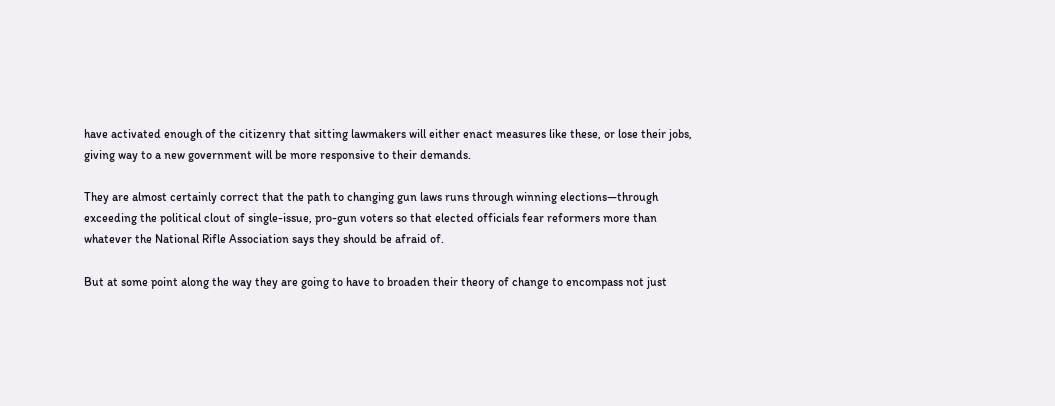have activated enough of the citizenry that sitting lawmakers will either enact measures like these, or lose their jobs, giving way to a new government will be more responsive to their demands.

They are almost certainly correct that the path to changing gun laws runs through winning elections—through exceeding the political clout of single-issue, pro-gun voters so that elected officials fear reformers more than whatever the National Rifle Association says they should be afraid of.

But at some point along the way they are going to have to broaden their theory of change to encompass not just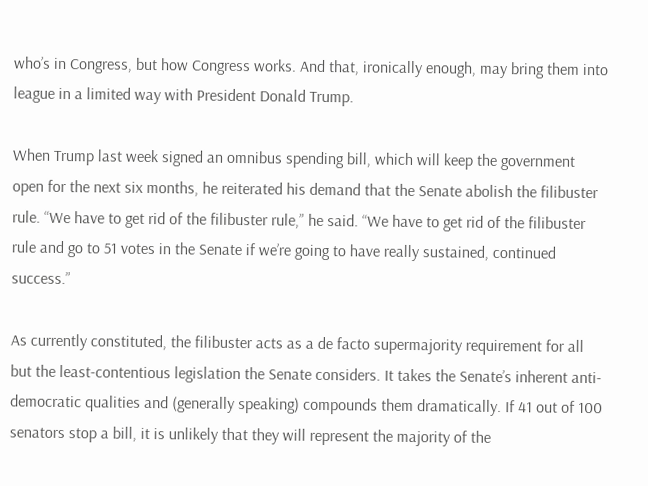who’s in Congress, but how Congress works. And that, ironically enough, may bring them into league in a limited way with President Donald Trump.

When Trump last week signed an omnibus spending bill, which will keep the government open for the next six months, he reiterated his demand that the Senate abolish the filibuster rule. “We have to get rid of the filibuster rule,” he said. “We have to get rid of the filibuster rule and go to 51 votes in the Senate if we’re going to have really sustained, continued success.”

As currently constituted, the filibuster acts as a de facto supermajority requirement for all but the least-contentious legislation the Senate considers. It takes the Senate’s inherent anti-democratic qualities and (generally speaking) compounds them dramatically. If 41 out of 100 senators stop a bill, it is unlikely that they will represent the majority of the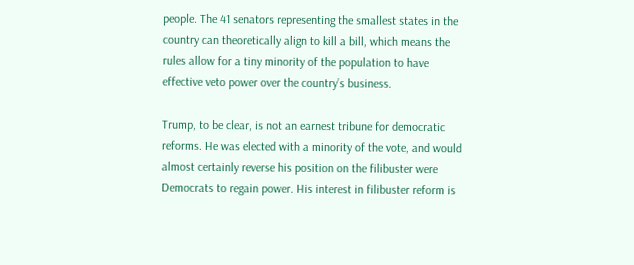people. The 41 senators representing the smallest states in the country can theoretically align to kill a bill, which means the rules allow for a tiny minority of the population to have effective veto power over the country’s business.

Trump, to be clear, is not an earnest tribune for democratic reforms. He was elected with a minority of the vote, and would almost certainly reverse his position on the filibuster were Democrats to regain power. His interest in filibuster reform is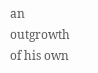an outgrowth of his own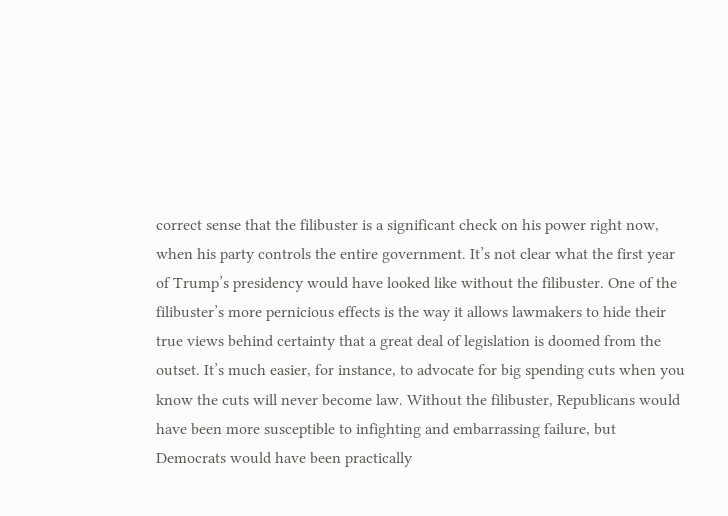correct sense that the filibuster is a significant check on his power right now, when his party controls the entire government. It’s not clear what the first year of Trump’s presidency would have looked like without the filibuster. One of the filibuster’s more pernicious effects is the way it allows lawmakers to hide their true views behind certainty that a great deal of legislation is doomed from the outset. It’s much easier, for instance, to advocate for big spending cuts when you know the cuts will never become law. Without the filibuster, Republicans would have been more susceptible to infighting and embarrassing failure, but Democrats would have been practically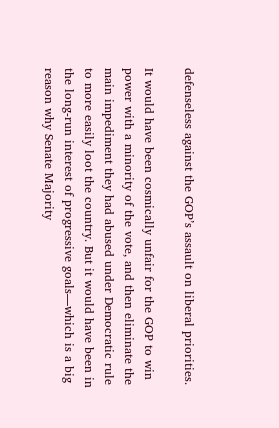defenseless against the GOP’s assault on liberal priorities.

It would have been cosmically unfair for the GOP to win power with a minority of the vote, and then eliminate the main impediment they had abused under Democratic rule to more easily loot the country. But it would have been in the long-run interest of progressive goals—which is a big reason why Senate Majority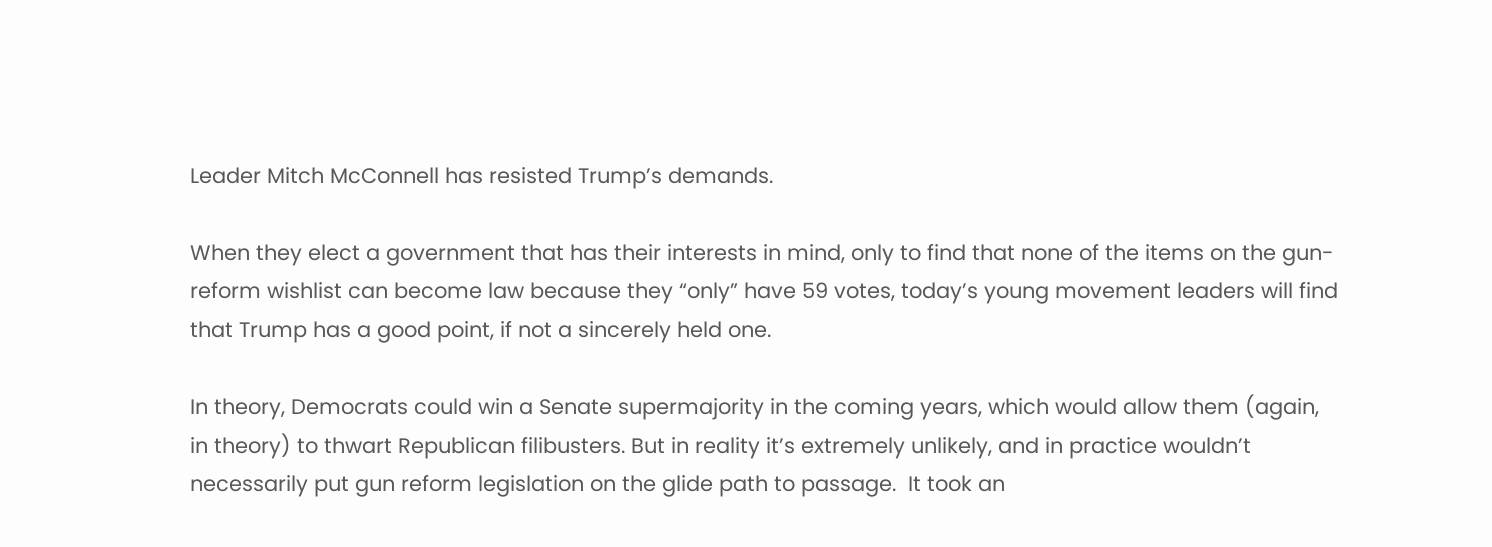Leader Mitch McConnell has resisted Trump’s demands.

When they elect a government that has their interests in mind, only to find that none of the items on the gun-reform wishlist can become law because they “only” have 59 votes, today’s young movement leaders will find that Trump has a good point, if not a sincerely held one.

In theory, Democrats could win a Senate supermajority in the coming years, which would allow them (again, in theory) to thwart Republican filibusters. But in reality it’s extremely unlikely, and in practice wouldn’t necessarily put gun reform legislation on the glide path to passage.  It took an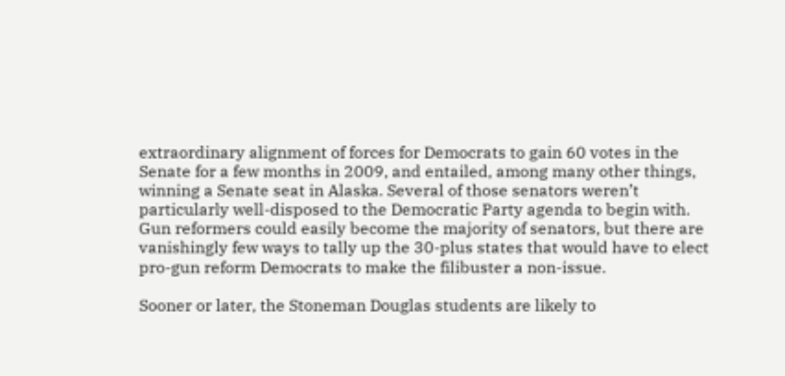extraordinary alignment of forces for Democrats to gain 60 votes in the Senate for a few months in 2009, and entailed, among many other things, winning a Senate seat in Alaska. Several of those senators weren’t particularly well-disposed to the Democratic Party agenda to begin with. Gun reformers could easily become the majority of senators, but there are vanishingly few ways to tally up the 30-plus states that would have to elect pro-gun reform Democrats to make the filibuster a non-issue.

Sooner or later, the Stoneman Douglas students are likely to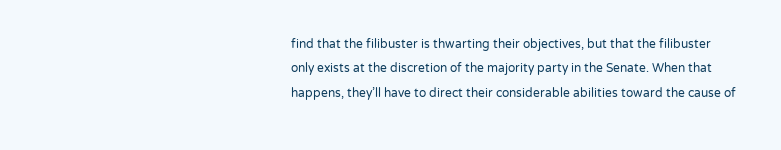find that the filibuster is thwarting their objectives, but that the filibuster only exists at the discretion of the majority party in the Senate. When that happens, they’ll have to direct their considerable abilities toward the cause of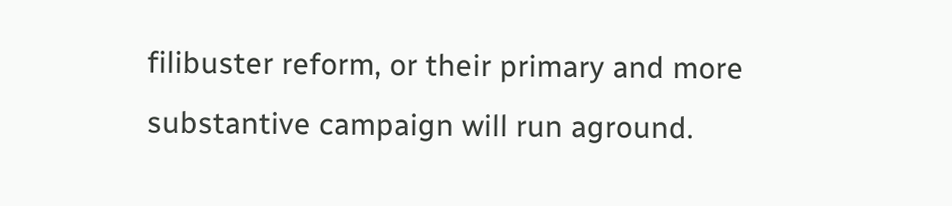filibuster reform, or their primary and more substantive campaign will run aground.